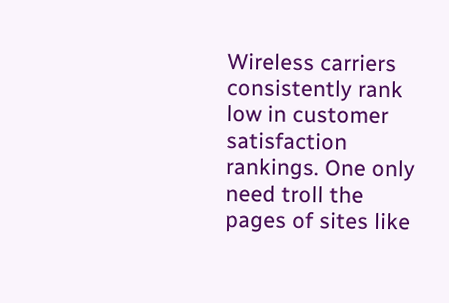Wireless carriers consistently rank low in customer satisfaction rankings. One only need troll the pages of sites like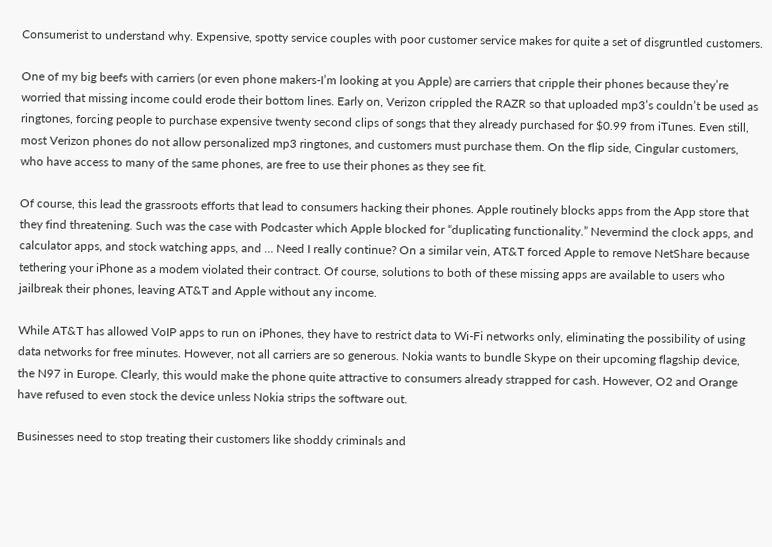Consumerist to understand why. Expensive, spotty service couples with poor customer service makes for quite a set of disgruntled customers.

One of my big beefs with carriers (or even phone makers-I’m looking at you Apple) are carriers that cripple their phones because they’re worried that missing income could erode their bottom lines. Early on, Verizon crippled the RAZR so that uploaded mp3’s couldn’t be used as ringtones, forcing people to purchase expensive twenty second clips of songs that they already purchased for $0.99 from iTunes. Even still, most Verizon phones do not allow personalized mp3 ringtones, and customers must purchase them. On the flip side, Cingular customers, who have access to many of the same phones, are free to use their phones as they see fit.

Of course, this lead the grassroots efforts that lead to consumers hacking their phones. Apple routinely blocks apps from the App store that they find threatening. Such was the case with Podcaster which Apple blocked for “duplicating functionality.” Nevermind the clock apps, and calculator apps, and stock watching apps, and … Need I really continue? On a similar vein, AT&T forced Apple to remove NetShare because tethering your iPhone as a modem violated their contract. Of course, solutions to both of these missing apps are available to users who jailbreak their phones, leaving AT&T and Apple without any income.

While AT&T has allowed VoIP apps to run on iPhones, they have to restrict data to Wi-Fi networks only, eliminating the possibility of using data networks for free minutes. However, not all carriers are so generous. Nokia wants to bundle Skype on their upcoming flagship device, the N97 in Europe. Clearly, this would make the phone quite attractive to consumers already strapped for cash. However, O2 and Orange have refused to even stock the device unless Nokia strips the software out.

Businesses need to stop treating their customers like shoddy criminals and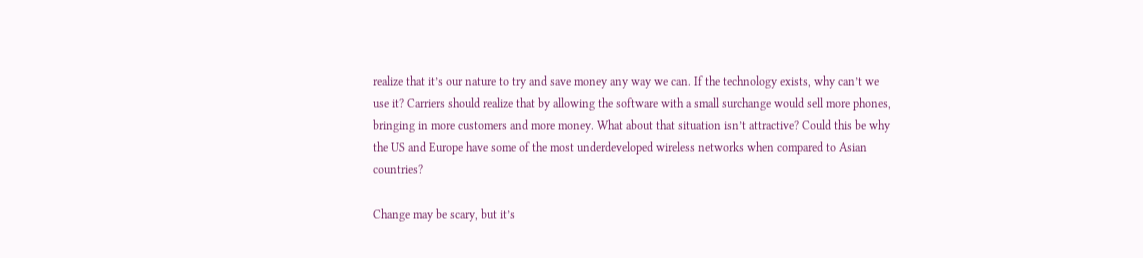realize that it’s our nature to try and save money any way we can. If the technology exists, why can’t we use it? Carriers should realize that by allowing the software with a small surchange would sell more phones, bringing in more customers and more money. What about that situation isn’t attractive? Could this be why the US and Europe have some of the most underdeveloped wireless networks when compared to Asian countries?

Change may be scary, but it’s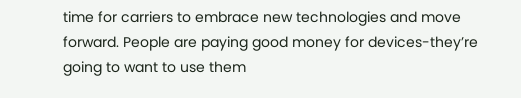time for carriers to embrace new technologies and move forward. People are paying good money for devices-they’re going to want to use them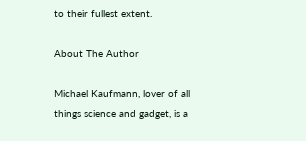to their fullest extent.

About The Author

Michael Kaufmann, lover of all things science and gadget, is a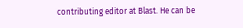contributing editor at Blast. He can be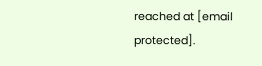reached at [email protected].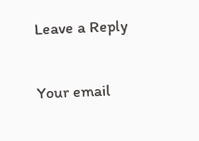Leave a Reply

Your email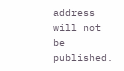address will not be published.